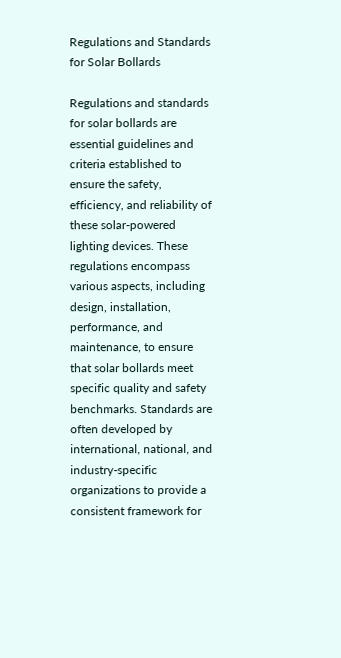Regulations and Standards for Solar Bollards

Regulations and standards for solar bollards are essential guidelines and criteria established to ensure the safety, efficiency, and reliability of these solar-powered lighting devices. These regulations encompass various aspects, including design, installation, performance, and maintenance, to ensure that solar bollards meet specific quality and safety benchmarks. Standards are often developed by international, national, and industry-specific organizations to provide a consistent framework for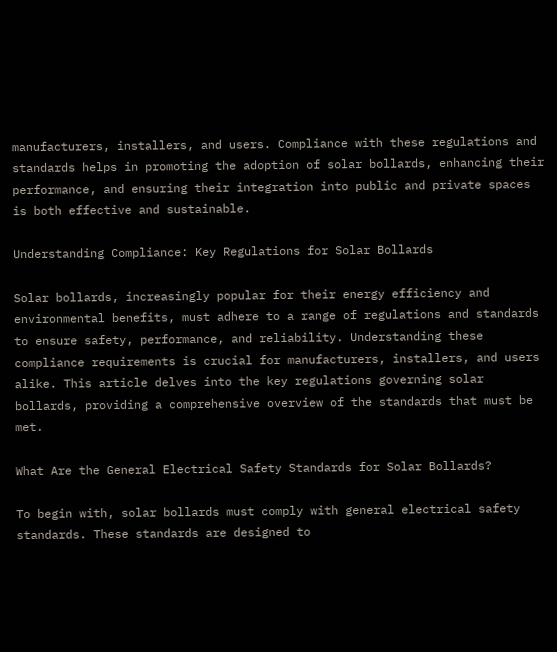manufacturers, installers, and users. Compliance with these regulations and standards helps in promoting the adoption of solar bollards, enhancing their performance, and ensuring their integration into public and private spaces is both effective and sustainable.

Understanding Compliance: Key Regulations for Solar Bollards

Solar bollards, increasingly popular for their energy efficiency and environmental benefits, must adhere to a range of regulations and standards to ensure safety, performance, and reliability. Understanding these compliance requirements is crucial for manufacturers, installers, and users alike. This article delves into the key regulations governing solar bollards, providing a comprehensive overview of the standards that must be met.

What Are the General Electrical Safety Standards for Solar Bollards?

To begin with, solar bollards must comply with general electrical safety standards. These standards are designed to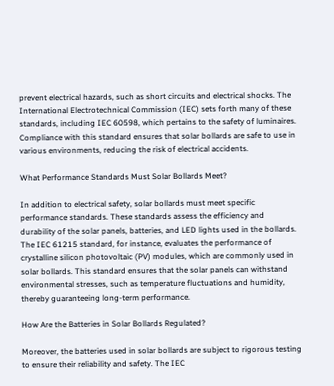prevent electrical hazards, such as short circuits and electrical shocks. The International Electrotechnical Commission (IEC) sets forth many of these standards, including IEC 60598, which pertains to the safety of luminaires. Compliance with this standard ensures that solar bollards are safe to use in various environments, reducing the risk of electrical accidents.

What Performance Standards Must Solar Bollards Meet?

In addition to electrical safety, solar bollards must meet specific performance standards. These standards assess the efficiency and durability of the solar panels, batteries, and LED lights used in the bollards. The IEC 61215 standard, for instance, evaluates the performance of crystalline silicon photovoltaic (PV) modules, which are commonly used in solar bollards. This standard ensures that the solar panels can withstand environmental stresses, such as temperature fluctuations and humidity, thereby guaranteeing long-term performance.

How Are the Batteries in Solar Bollards Regulated?

Moreover, the batteries used in solar bollards are subject to rigorous testing to ensure their reliability and safety. The IEC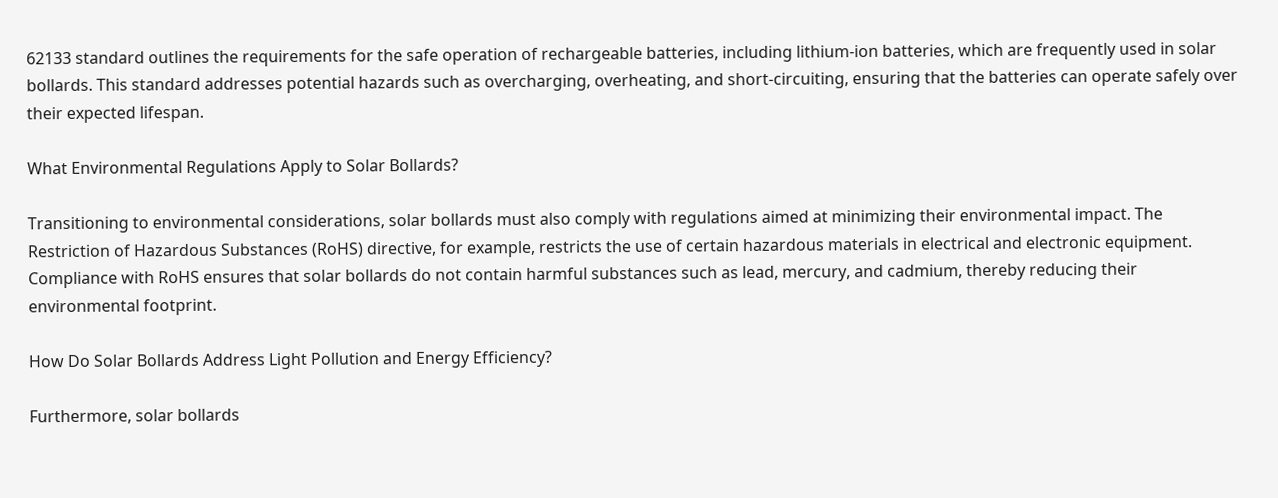62133 standard outlines the requirements for the safe operation of rechargeable batteries, including lithium-ion batteries, which are frequently used in solar bollards. This standard addresses potential hazards such as overcharging, overheating, and short-circuiting, ensuring that the batteries can operate safely over their expected lifespan.

What Environmental Regulations Apply to Solar Bollards?

Transitioning to environmental considerations, solar bollards must also comply with regulations aimed at minimizing their environmental impact. The Restriction of Hazardous Substances (RoHS) directive, for example, restricts the use of certain hazardous materials in electrical and electronic equipment. Compliance with RoHS ensures that solar bollards do not contain harmful substances such as lead, mercury, and cadmium, thereby reducing their environmental footprint.

How Do Solar Bollards Address Light Pollution and Energy Efficiency?

Furthermore, solar bollards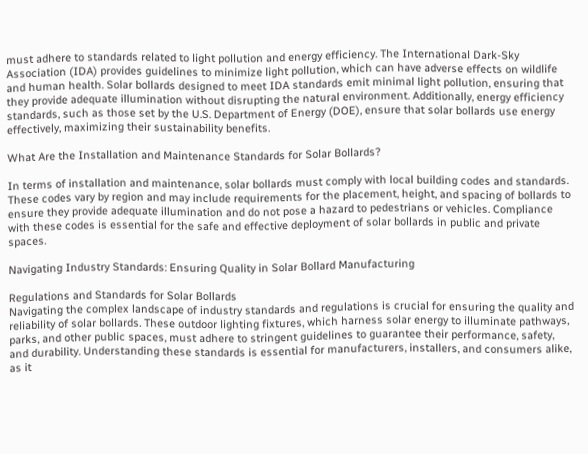must adhere to standards related to light pollution and energy efficiency. The International Dark-Sky Association (IDA) provides guidelines to minimize light pollution, which can have adverse effects on wildlife and human health. Solar bollards designed to meet IDA standards emit minimal light pollution, ensuring that they provide adequate illumination without disrupting the natural environment. Additionally, energy efficiency standards, such as those set by the U.S. Department of Energy (DOE), ensure that solar bollards use energy effectively, maximizing their sustainability benefits.

What Are the Installation and Maintenance Standards for Solar Bollards?

In terms of installation and maintenance, solar bollards must comply with local building codes and standards. These codes vary by region and may include requirements for the placement, height, and spacing of bollards to ensure they provide adequate illumination and do not pose a hazard to pedestrians or vehicles. Compliance with these codes is essential for the safe and effective deployment of solar bollards in public and private spaces.

Navigating Industry Standards: Ensuring Quality in Solar Bollard Manufacturing

Regulations and Standards for Solar Bollards
Navigating the complex landscape of industry standards and regulations is crucial for ensuring the quality and reliability of solar bollards. These outdoor lighting fixtures, which harness solar energy to illuminate pathways, parks, and other public spaces, must adhere to stringent guidelines to guarantee their performance, safety, and durability. Understanding these standards is essential for manufacturers, installers, and consumers alike, as it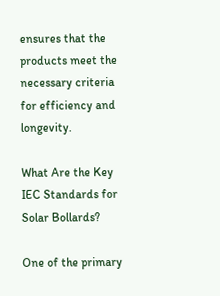ensures that the products meet the necessary criteria for efficiency and longevity.

What Are the Key IEC Standards for Solar Bollards?

One of the primary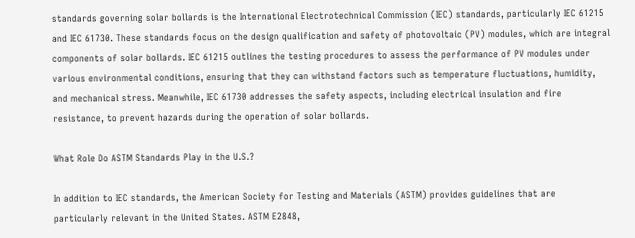standards governing solar bollards is the International Electrotechnical Commission (IEC) standards, particularly IEC 61215 and IEC 61730. These standards focus on the design qualification and safety of photovoltaic (PV) modules, which are integral components of solar bollards. IEC 61215 outlines the testing procedures to assess the performance of PV modules under various environmental conditions, ensuring that they can withstand factors such as temperature fluctuations, humidity, and mechanical stress. Meanwhile, IEC 61730 addresses the safety aspects, including electrical insulation and fire resistance, to prevent hazards during the operation of solar bollards.

What Role Do ASTM Standards Play in the U.S.?

In addition to IEC standards, the American Society for Testing and Materials (ASTM) provides guidelines that are particularly relevant in the United States. ASTM E2848,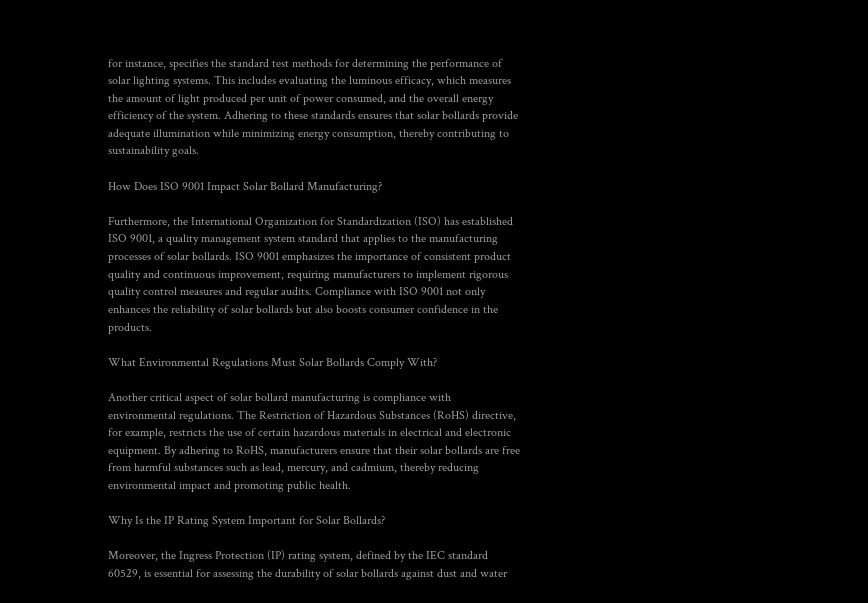for instance, specifies the standard test methods for determining the performance of solar lighting systems. This includes evaluating the luminous efficacy, which measures the amount of light produced per unit of power consumed, and the overall energy efficiency of the system. Adhering to these standards ensures that solar bollards provide adequate illumination while minimizing energy consumption, thereby contributing to sustainability goals.

How Does ISO 9001 Impact Solar Bollard Manufacturing?

Furthermore, the International Organization for Standardization (ISO) has established ISO 9001, a quality management system standard that applies to the manufacturing processes of solar bollards. ISO 9001 emphasizes the importance of consistent product quality and continuous improvement, requiring manufacturers to implement rigorous quality control measures and regular audits. Compliance with ISO 9001 not only enhances the reliability of solar bollards but also boosts consumer confidence in the products.

What Environmental Regulations Must Solar Bollards Comply With?

Another critical aspect of solar bollard manufacturing is compliance with environmental regulations. The Restriction of Hazardous Substances (RoHS) directive, for example, restricts the use of certain hazardous materials in electrical and electronic equipment. By adhering to RoHS, manufacturers ensure that their solar bollards are free from harmful substances such as lead, mercury, and cadmium, thereby reducing environmental impact and promoting public health.

Why Is the IP Rating System Important for Solar Bollards?

Moreover, the Ingress Protection (IP) rating system, defined by the IEC standard 60529, is essential for assessing the durability of solar bollards against dust and water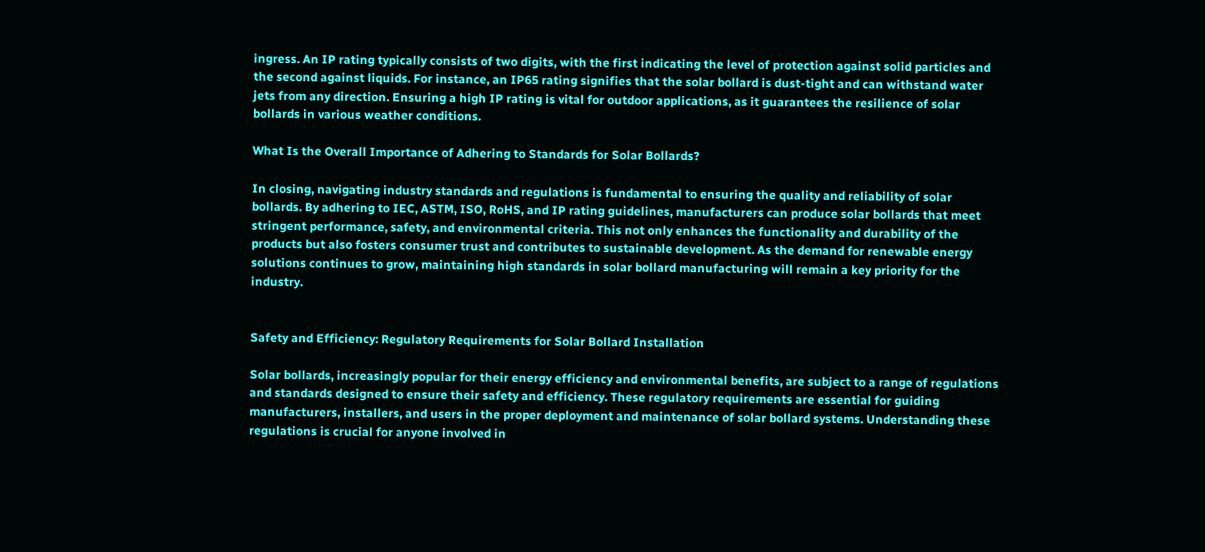ingress. An IP rating typically consists of two digits, with the first indicating the level of protection against solid particles and the second against liquids. For instance, an IP65 rating signifies that the solar bollard is dust-tight and can withstand water jets from any direction. Ensuring a high IP rating is vital for outdoor applications, as it guarantees the resilience of solar bollards in various weather conditions.

What Is the Overall Importance of Adhering to Standards for Solar Bollards?

In closing, navigating industry standards and regulations is fundamental to ensuring the quality and reliability of solar bollards. By adhering to IEC, ASTM, ISO, RoHS, and IP rating guidelines, manufacturers can produce solar bollards that meet stringent performance, safety, and environmental criteria. This not only enhances the functionality and durability of the products but also fosters consumer trust and contributes to sustainable development. As the demand for renewable energy solutions continues to grow, maintaining high standards in solar bollard manufacturing will remain a key priority for the industry.


Safety and Efficiency: Regulatory Requirements for Solar Bollard Installation

Solar bollards, increasingly popular for their energy efficiency and environmental benefits, are subject to a range of regulations and standards designed to ensure their safety and efficiency. These regulatory requirements are essential for guiding manufacturers, installers, and users in the proper deployment and maintenance of solar bollard systems. Understanding these regulations is crucial for anyone involved in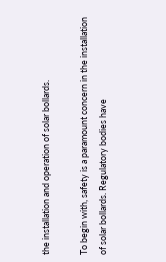the installation and operation of solar bollards.

To begin with, safety is a paramount concern in the installation of solar bollards. Regulatory bodies have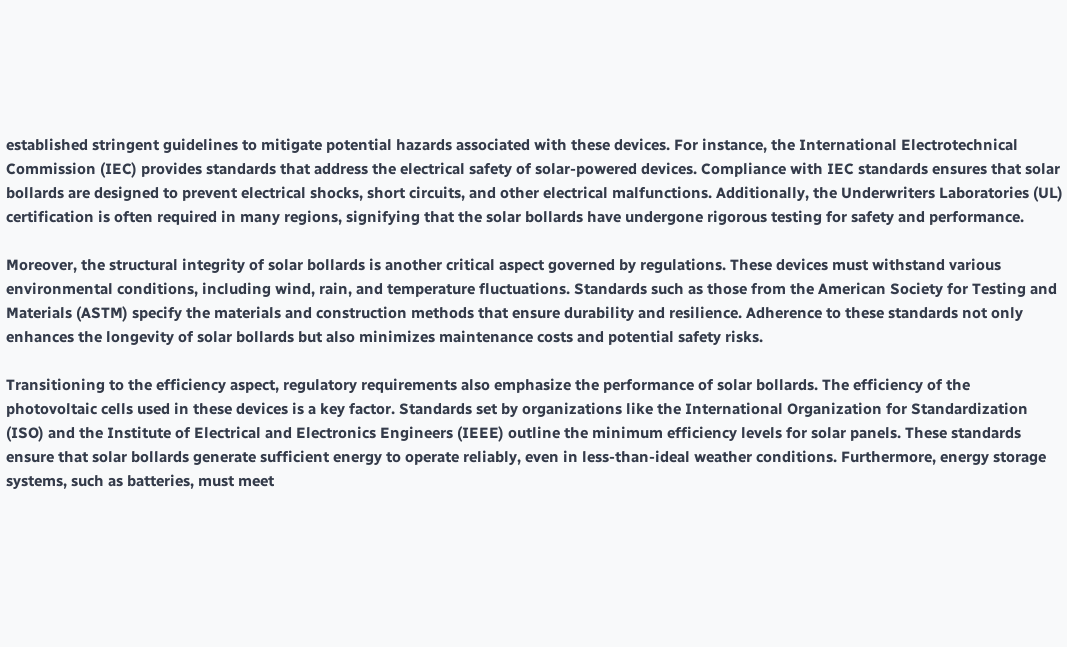established stringent guidelines to mitigate potential hazards associated with these devices. For instance, the International Electrotechnical Commission (IEC) provides standards that address the electrical safety of solar-powered devices. Compliance with IEC standards ensures that solar bollards are designed to prevent electrical shocks, short circuits, and other electrical malfunctions. Additionally, the Underwriters Laboratories (UL) certification is often required in many regions, signifying that the solar bollards have undergone rigorous testing for safety and performance.

Moreover, the structural integrity of solar bollards is another critical aspect governed by regulations. These devices must withstand various environmental conditions, including wind, rain, and temperature fluctuations. Standards such as those from the American Society for Testing and Materials (ASTM) specify the materials and construction methods that ensure durability and resilience. Adherence to these standards not only enhances the longevity of solar bollards but also minimizes maintenance costs and potential safety risks.

Transitioning to the efficiency aspect, regulatory requirements also emphasize the performance of solar bollards. The efficiency of the photovoltaic cells used in these devices is a key factor. Standards set by organizations like the International Organization for Standardization (ISO) and the Institute of Electrical and Electronics Engineers (IEEE) outline the minimum efficiency levels for solar panels. These standards ensure that solar bollards generate sufficient energy to operate reliably, even in less-than-ideal weather conditions. Furthermore, energy storage systems, such as batteries, must meet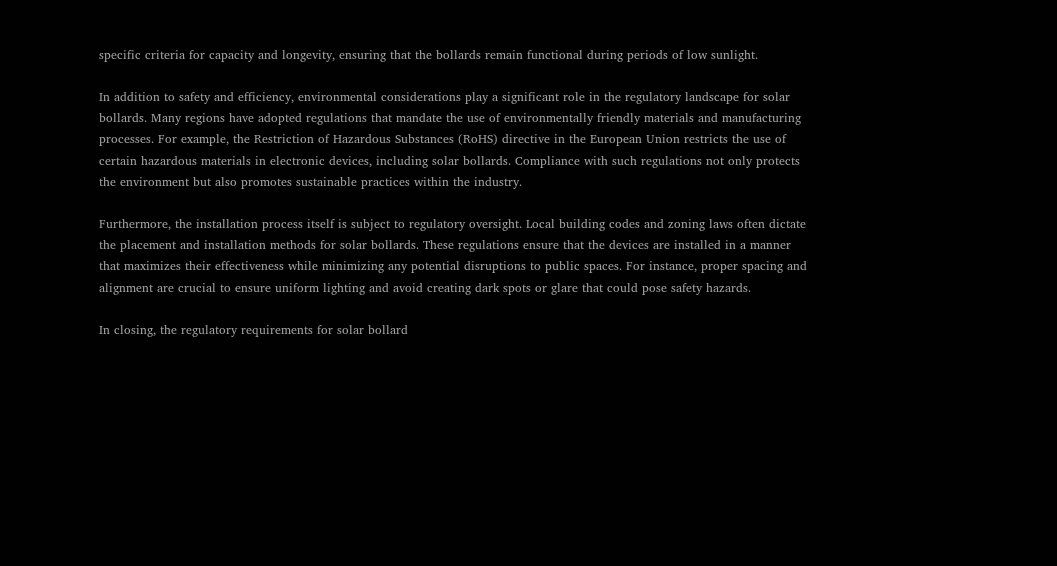specific criteria for capacity and longevity, ensuring that the bollards remain functional during periods of low sunlight.

In addition to safety and efficiency, environmental considerations play a significant role in the regulatory landscape for solar bollards. Many regions have adopted regulations that mandate the use of environmentally friendly materials and manufacturing processes. For example, the Restriction of Hazardous Substances (RoHS) directive in the European Union restricts the use of certain hazardous materials in electronic devices, including solar bollards. Compliance with such regulations not only protects the environment but also promotes sustainable practices within the industry.

Furthermore, the installation process itself is subject to regulatory oversight. Local building codes and zoning laws often dictate the placement and installation methods for solar bollards. These regulations ensure that the devices are installed in a manner that maximizes their effectiveness while minimizing any potential disruptions to public spaces. For instance, proper spacing and alignment are crucial to ensure uniform lighting and avoid creating dark spots or glare that could pose safety hazards.

In closing, the regulatory requirements for solar bollard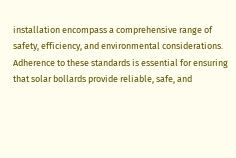installation encompass a comprehensive range of safety, efficiency, and environmental considerations. Adherence to these standards is essential for ensuring that solar bollards provide reliable, safe, and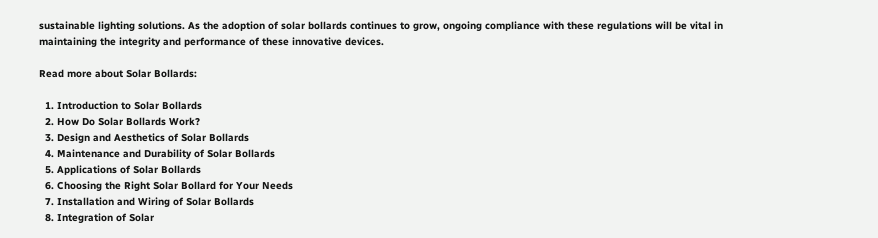sustainable lighting solutions. As the adoption of solar bollards continues to grow, ongoing compliance with these regulations will be vital in maintaining the integrity and performance of these innovative devices.

Read more about Solar Bollards:

  1. Introduction to Solar Bollards
  2. How Do Solar Bollards Work?
  3. Design and Aesthetics of Solar Bollards
  4. Maintenance and Durability of Solar Bollards
  5. Applications of Solar Bollards
  6. Choosing the Right Solar Bollard for Your Needs
  7. Installation and Wiring of Solar Bollards
  8. Integration of Solar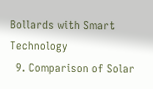Bollards with Smart Technology
  9. Comparison of Solar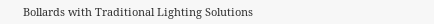Bollards with Traditional Lighting Solutions